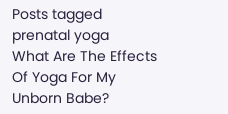Posts tagged prenatal yoga
What Are The Effects Of Yoga For My Unborn Babe?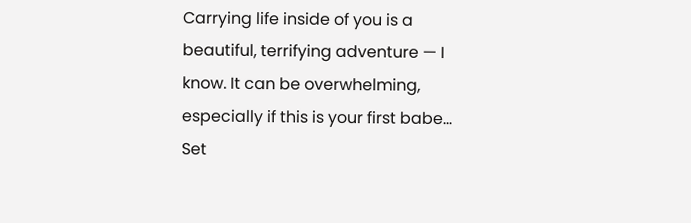Carrying life inside of you is a beautiful, terrifying adventure — I know. It can be overwhelming, especially if this is your first babe... Set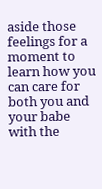aside those feelings for a moment to learn how you can care for both you and your babe with the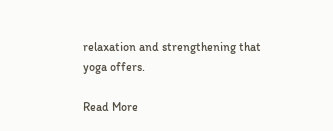relaxation and strengthening that yoga offers.

Read More